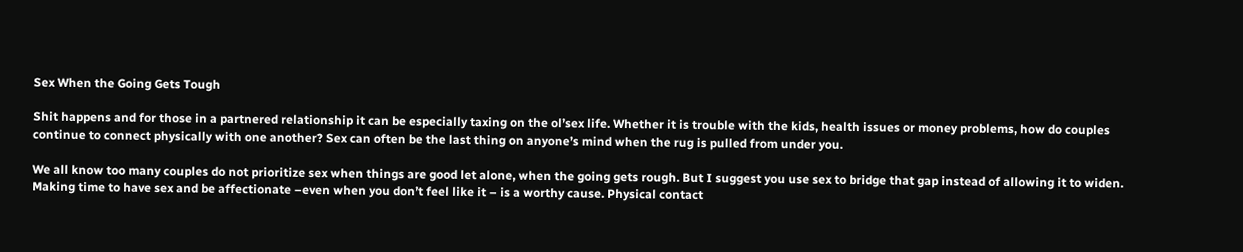Sex When the Going Gets Tough

Shit happens and for those in a partnered relationship it can be especially taxing on the ol’sex life. Whether it is trouble with the kids, health issues or money problems, how do couples continue to connect physically with one another? Sex can often be the last thing on anyone’s mind when the rug is pulled from under you.

We all know too many couples do not prioritize sex when things are good let alone, when the going gets rough. But I suggest you use sex to bridge that gap instead of allowing it to widen. Making time to have sex and be affectionate –even when you don’t feel like it – is a worthy cause. Physical contact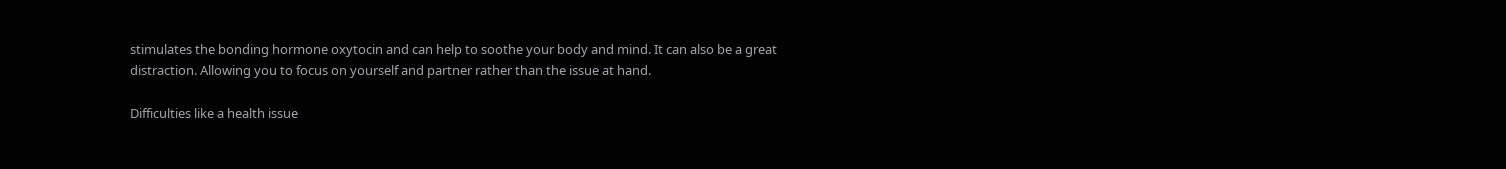stimulates the bonding hormone oxytocin and can help to soothe your body and mind. It can also be a great distraction. Allowing you to focus on yourself and partner rather than the issue at hand.

Difficulties like a health issue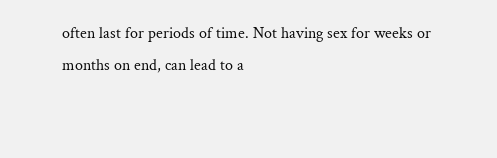often last for periods of time. Not having sex for weeks or months on end, can lead to a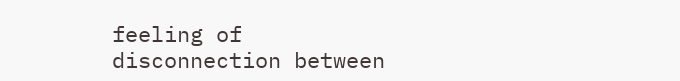feeling of disconnection between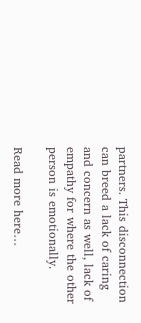partners. This disconnection can breed a lack of caring and concern as well, lack of empathy for where the other person is emotionally.

Read more here…